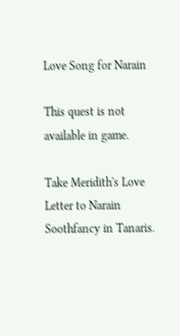Love Song for Narain

This quest is not available in game.

Take Meridith's Love Letter to Narain Soothfancy in Tanaris.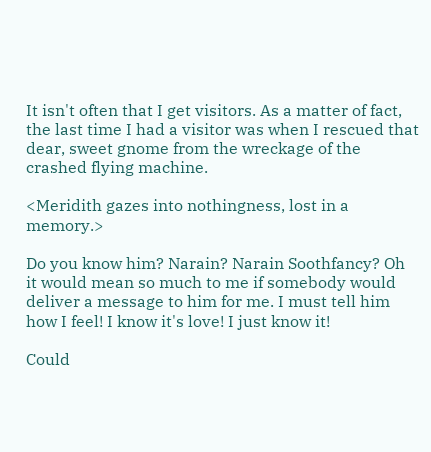It isn't often that I get visitors. As a matter of fact, the last time I had a visitor was when I rescued that dear, sweet gnome from the wreckage of the crashed flying machine.

<Meridith gazes into nothingness, lost in a memory.>

Do you know him? Narain? Narain Soothfancy? Oh it would mean so much to me if somebody would deliver a message to him for me. I must tell him how I feel! I know it's love! I just know it!

Could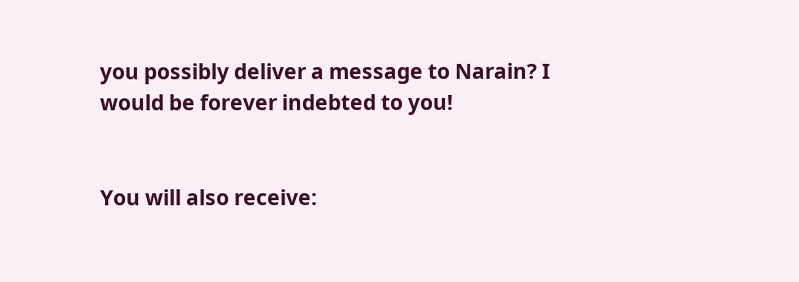you possibly deliver a message to Narain? I would be forever indebted to you!


You will also receive: